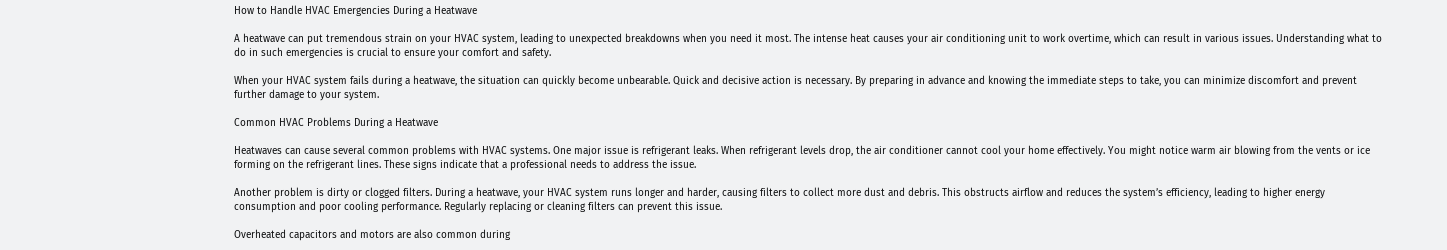How to Handle HVAC Emergencies During a Heatwave

A heatwave can put tremendous strain on your HVAC system, leading to unexpected breakdowns when you need it most. The intense heat causes your air conditioning unit to work overtime, which can result in various issues. Understanding what to do in such emergencies is crucial to ensure your comfort and safety.

When your HVAC system fails during a heatwave, the situation can quickly become unbearable. Quick and decisive action is necessary. By preparing in advance and knowing the immediate steps to take, you can minimize discomfort and prevent further damage to your system.

Common HVAC Problems During a Heatwave

Heatwaves can cause several common problems with HVAC systems. One major issue is refrigerant leaks. When refrigerant levels drop, the air conditioner cannot cool your home effectively. You might notice warm air blowing from the vents or ice forming on the refrigerant lines. These signs indicate that a professional needs to address the issue.

Another problem is dirty or clogged filters. During a heatwave, your HVAC system runs longer and harder, causing filters to collect more dust and debris. This obstructs airflow and reduces the system’s efficiency, leading to higher energy consumption and poor cooling performance. Regularly replacing or cleaning filters can prevent this issue.

Overheated capacitors and motors are also common during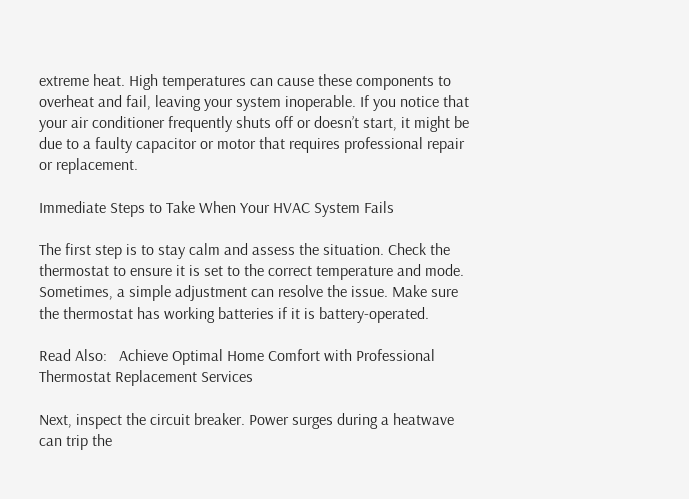extreme heat. High temperatures can cause these components to overheat and fail, leaving your system inoperable. If you notice that your air conditioner frequently shuts off or doesn’t start, it might be due to a faulty capacitor or motor that requires professional repair or replacement.

Immediate Steps to Take When Your HVAC System Fails

The first step is to stay calm and assess the situation. Check the thermostat to ensure it is set to the correct temperature and mode. Sometimes, a simple adjustment can resolve the issue. Make sure the thermostat has working batteries if it is battery-operated.

Read Also:   Achieve Optimal Home Comfort with Professional Thermostat Replacement Services

Next, inspect the circuit breaker. Power surges during a heatwave can trip the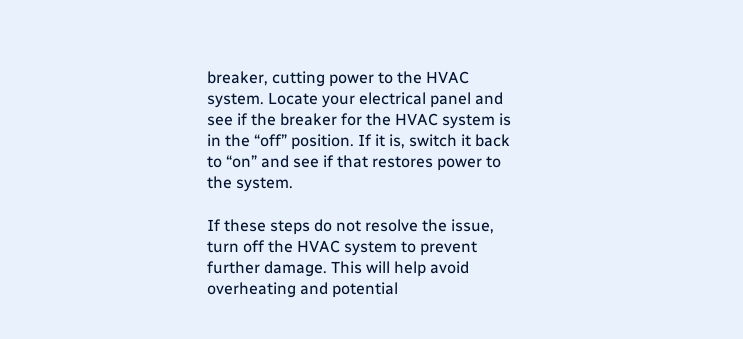breaker, cutting power to the HVAC system. Locate your electrical panel and see if the breaker for the HVAC system is in the “off” position. If it is, switch it back to “on” and see if that restores power to the system.

If these steps do not resolve the issue, turn off the HVAC system to prevent further damage. This will help avoid overheating and potential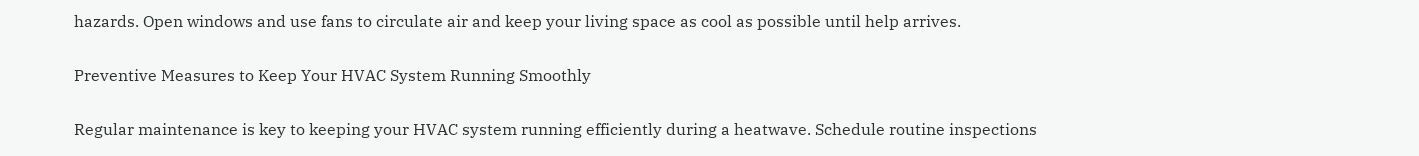hazards. Open windows and use fans to circulate air and keep your living space as cool as possible until help arrives.

Preventive Measures to Keep Your HVAC System Running Smoothly

Regular maintenance is key to keeping your HVAC system running efficiently during a heatwave. Schedule routine inspections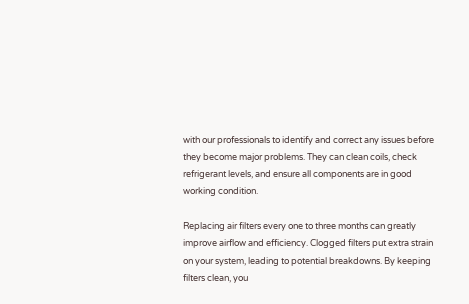with our professionals to identify and correct any issues before they become major problems. They can clean coils, check refrigerant levels, and ensure all components are in good working condition.

Replacing air filters every one to three months can greatly improve airflow and efficiency. Clogged filters put extra strain on your system, leading to potential breakdowns. By keeping filters clean, you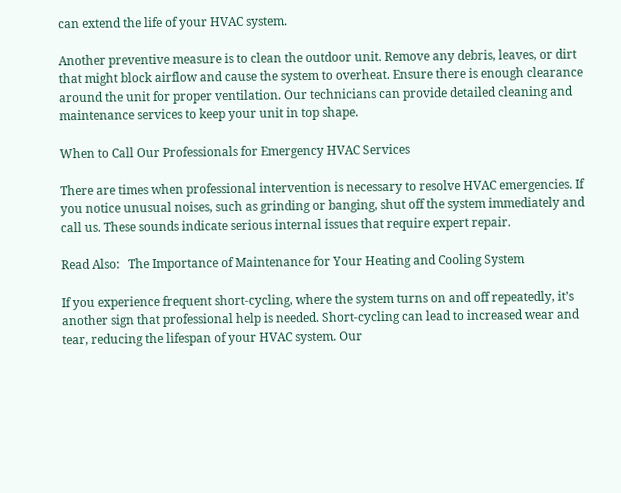can extend the life of your HVAC system.

Another preventive measure is to clean the outdoor unit. Remove any debris, leaves, or dirt that might block airflow and cause the system to overheat. Ensure there is enough clearance around the unit for proper ventilation. Our technicians can provide detailed cleaning and maintenance services to keep your unit in top shape.

When to Call Our Professionals for Emergency HVAC Services

There are times when professional intervention is necessary to resolve HVAC emergencies. If you notice unusual noises, such as grinding or banging, shut off the system immediately and call us. These sounds indicate serious internal issues that require expert repair.

Read Also:   The Importance of Maintenance for Your Heating and Cooling System

If you experience frequent short-cycling, where the system turns on and off repeatedly, it’s another sign that professional help is needed. Short-cycling can lead to increased wear and tear, reducing the lifespan of your HVAC system. Our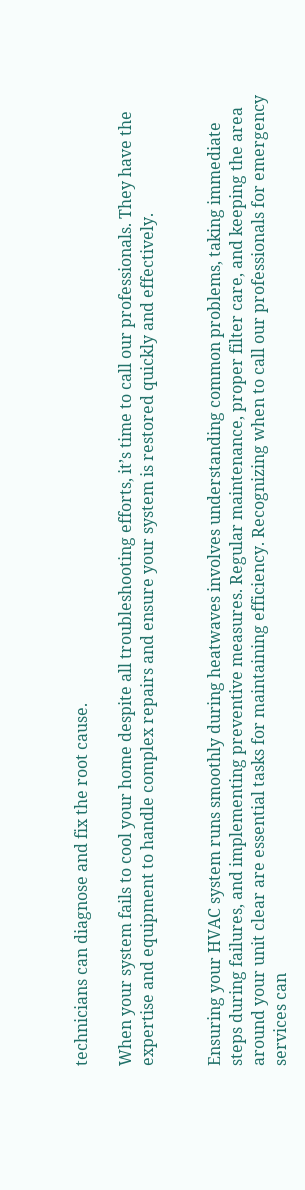technicians can diagnose and fix the root cause.

When your system fails to cool your home despite all troubleshooting efforts, it’s time to call our professionals. They have the expertise and equipment to handle complex repairs and ensure your system is restored quickly and effectively.


Ensuring your HVAC system runs smoothly during heatwaves involves understanding common problems, taking immediate steps during failures, and implementing preventive measures. Regular maintenance, proper filter care, and keeping the area around your unit clear are essential tasks for maintaining efficiency. Recognizing when to call our professionals for emergency services can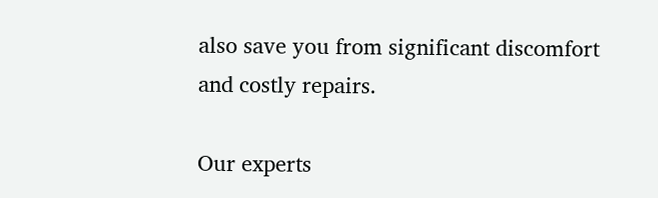also save you from significant discomfort and costly repairs.

Our experts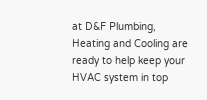at D&F Plumbing, Heating and Cooling are ready to help keep your HVAC system in top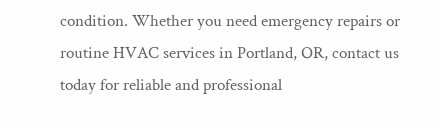condition. Whether you need emergency repairs or routine HVAC services in Portland, OR, contact us today for reliable and professional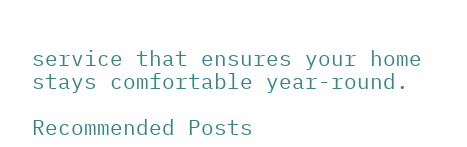service that ensures your home stays comfortable year-round.

Recommended Posts